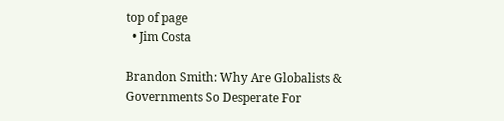top of page
  • Jim Costa

Brandon Smith: Why Are Globalists & Governments So Desperate For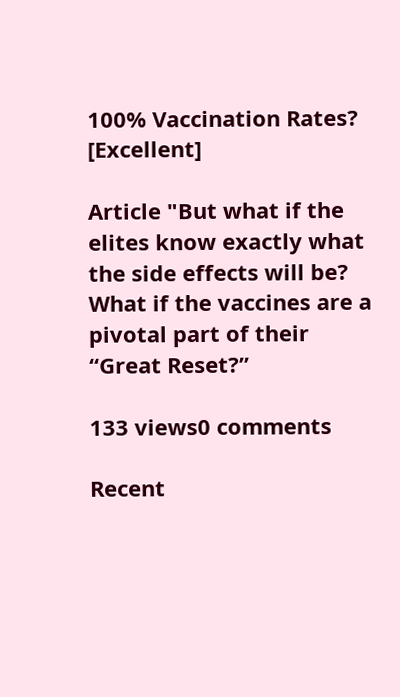100% Vaccination Rates? [Excellent]

Article "But what if the elites know exactly what the side effects will be? What if the vaccines are a pivotal part of their “Great Reset?”

133 views0 comments

Recent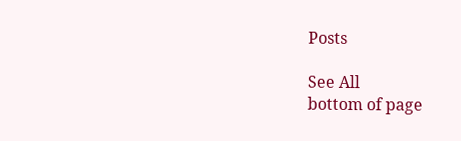Posts

See All
bottom of page